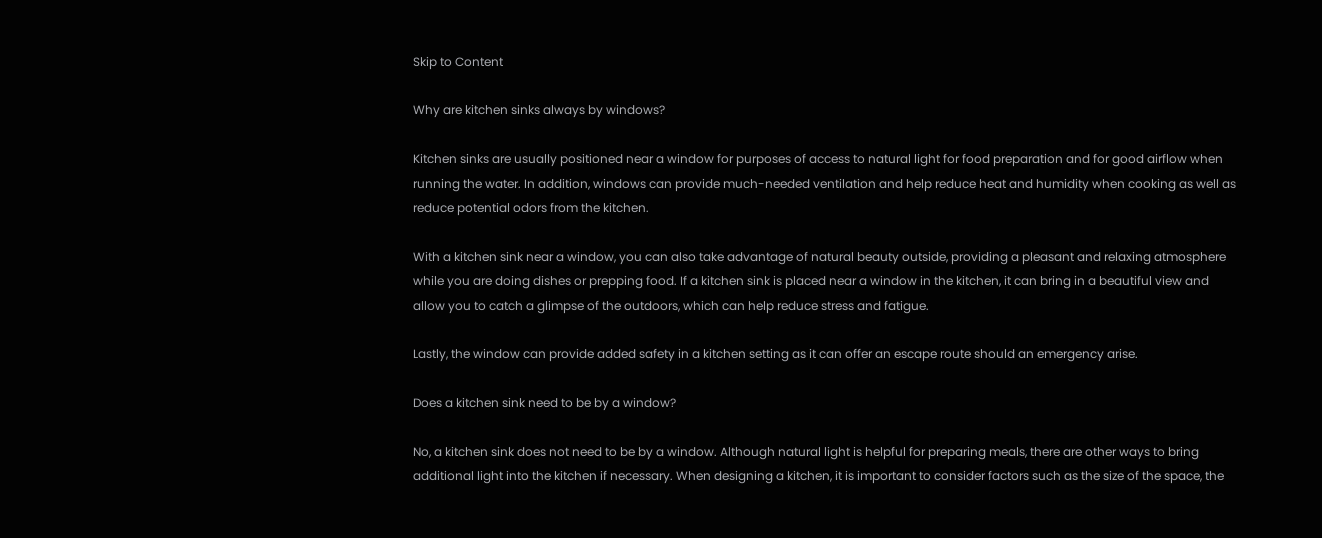Skip to Content

Why are kitchen sinks always by windows?

Kitchen sinks are usually positioned near a window for purposes of access to natural light for food preparation and for good airflow when running the water. In addition, windows can provide much-needed ventilation and help reduce heat and humidity when cooking as well as reduce potential odors from the kitchen.

With a kitchen sink near a window, you can also take advantage of natural beauty outside, providing a pleasant and relaxing atmosphere while you are doing dishes or prepping food. If a kitchen sink is placed near a window in the kitchen, it can bring in a beautiful view and allow you to catch a glimpse of the outdoors, which can help reduce stress and fatigue.

Lastly, the window can provide added safety in a kitchen setting as it can offer an escape route should an emergency arise.

Does a kitchen sink need to be by a window?

No, a kitchen sink does not need to be by a window. Although natural light is helpful for preparing meals, there are other ways to bring additional light into the kitchen if necessary. When designing a kitchen, it is important to consider factors such as the size of the space, the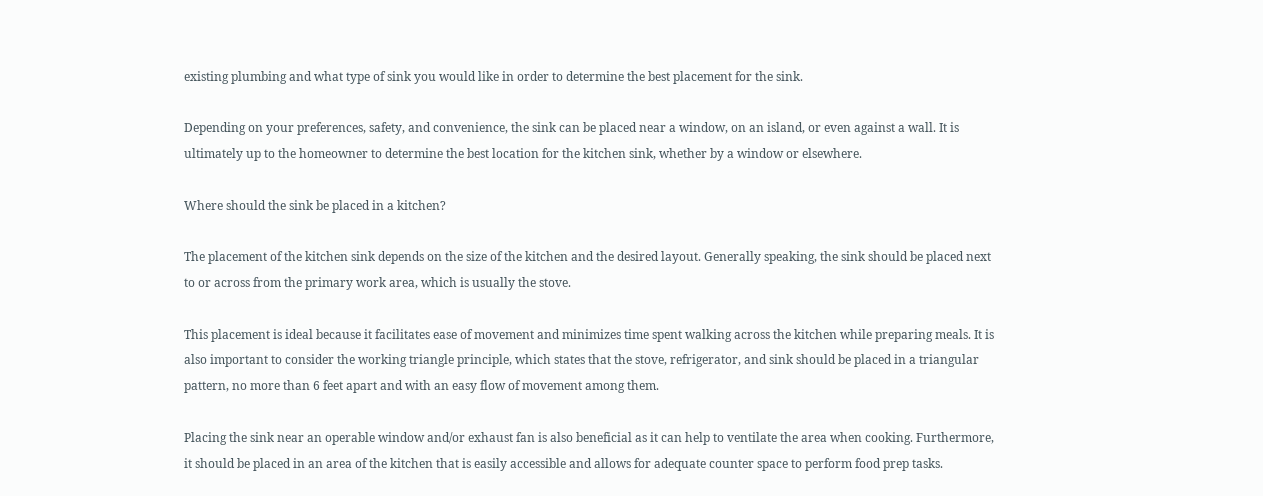existing plumbing and what type of sink you would like in order to determine the best placement for the sink.

Depending on your preferences, safety, and convenience, the sink can be placed near a window, on an island, or even against a wall. It is ultimately up to the homeowner to determine the best location for the kitchen sink, whether by a window or elsewhere.

Where should the sink be placed in a kitchen?

The placement of the kitchen sink depends on the size of the kitchen and the desired layout. Generally speaking, the sink should be placed next to or across from the primary work area, which is usually the stove.

This placement is ideal because it facilitates ease of movement and minimizes time spent walking across the kitchen while preparing meals. It is also important to consider the working triangle principle, which states that the stove, refrigerator, and sink should be placed in a triangular pattern, no more than 6 feet apart and with an easy flow of movement among them.

Placing the sink near an operable window and/or exhaust fan is also beneficial as it can help to ventilate the area when cooking. Furthermore, it should be placed in an area of the kitchen that is easily accessible and allows for adequate counter space to perform food prep tasks.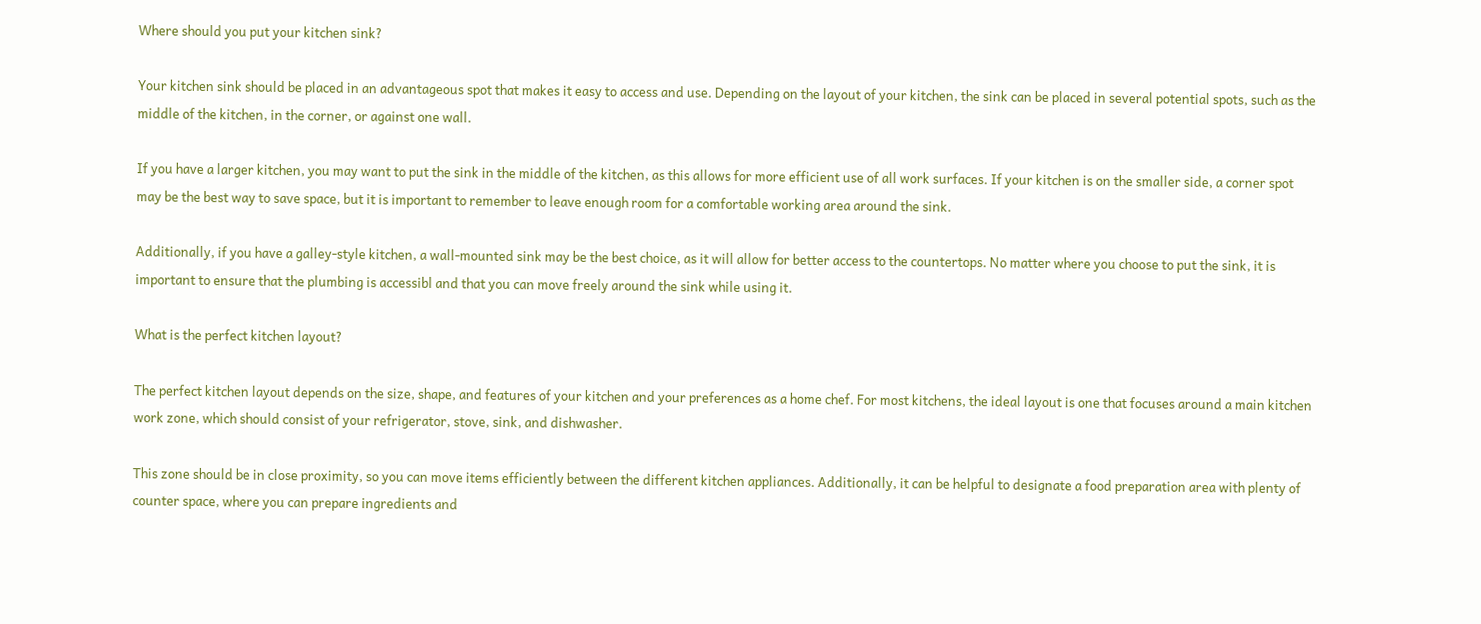Where should you put your kitchen sink?

Your kitchen sink should be placed in an advantageous spot that makes it easy to access and use. Depending on the layout of your kitchen, the sink can be placed in several potential spots, such as the middle of the kitchen, in the corner, or against one wall.

If you have a larger kitchen, you may want to put the sink in the middle of the kitchen, as this allows for more efficient use of all work surfaces. If your kitchen is on the smaller side, a corner spot may be the best way to save space, but it is important to remember to leave enough room for a comfortable working area around the sink.

Additionally, if you have a galley-style kitchen, a wall-mounted sink may be the best choice, as it will allow for better access to the countertops. No matter where you choose to put the sink, it is important to ensure that the plumbing is accessibl and that you can move freely around the sink while using it.

What is the perfect kitchen layout?

The perfect kitchen layout depends on the size, shape, and features of your kitchen and your preferences as a home chef. For most kitchens, the ideal layout is one that focuses around a main kitchen work zone, which should consist of your refrigerator, stove, sink, and dishwasher.

This zone should be in close proximity, so you can move items efficiently between the different kitchen appliances. Additionally, it can be helpful to designate a food preparation area with plenty of counter space, where you can prepare ingredients and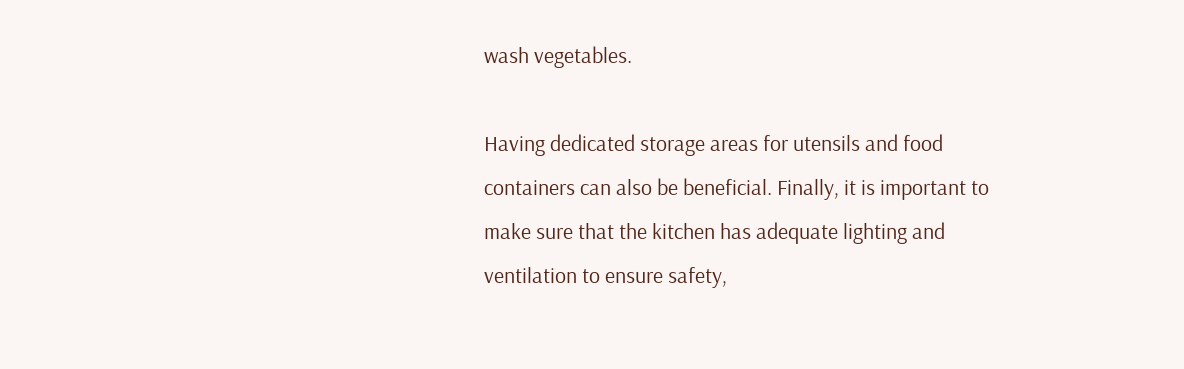wash vegetables.

Having dedicated storage areas for utensils and food containers can also be beneficial. Finally, it is important to make sure that the kitchen has adequate lighting and ventilation to ensure safety,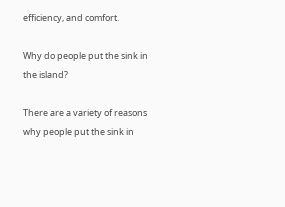efficiency, and comfort.

Why do people put the sink in the island?

There are a variety of reasons why people put the sink in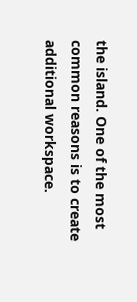the island. One of the most common reasons is to create additional workspace.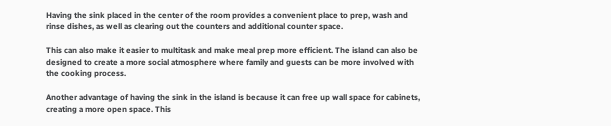Having the sink placed in the center of the room provides a convenient place to prep, wash and rinse dishes, as well as clearing out the counters and additional counter space.

This can also make it easier to multitask and make meal prep more efficient. The island can also be designed to create a more social atmosphere where family and guests can be more involved with the cooking process.

Another advantage of having the sink in the island is because it can free up wall space for cabinets, creating a more open space. This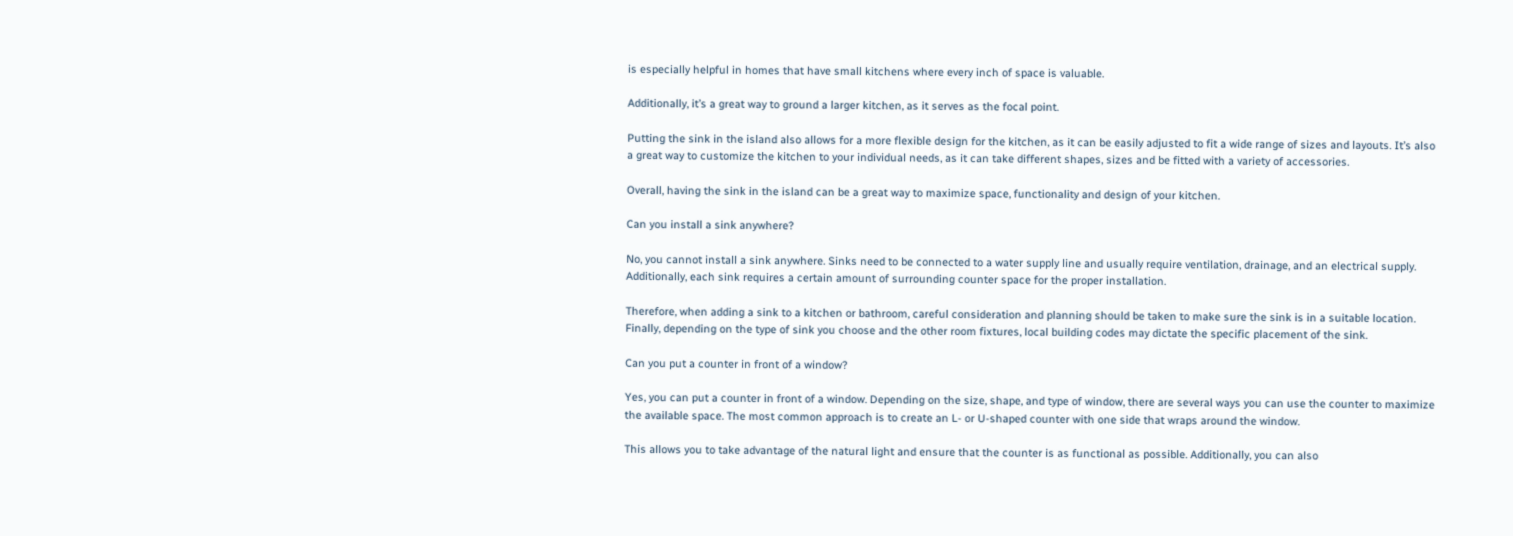is especially helpful in homes that have small kitchens where every inch of space is valuable.

Additionally, it’s a great way to ground a larger kitchen, as it serves as the focal point.

Putting the sink in the island also allows for a more flexible design for the kitchen, as it can be easily adjusted to fit a wide range of sizes and layouts. It’s also a great way to customize the kitchen to your individual needs, as it can take different shapes, sizes and be fitted with a variety of accessories.

Overall, having the sink in the island can be a great way to maximize space, functionality and design of your kitchen.

Can you install a sink anywhere?

No, you cannot install a sink anywhere. Sinks need to be connected to a water supply line and usually require ventilation, drainage, and an electrical supply. Additionally, each sink requires a certain amount of surrounding counter space for the proper installation.

Therefore, when adding a sink to a kitchen or bathroom, careful consideration and planning should be taken to make sure the sink is in a suitable location. Finally, depending on the type of sink you choose and the other room fixtures, local building codes may dictate the specific placement of the sink.

Can you put a counter in front of a window?

Yes, you can put a counter in front of a window. Depending on the size, shape, and type of window, there are several ways you can use the counter to maximize the available space. The most common approach is to create an L- or U-shaped counter with one side that wraps around the window.

This allows you to take advantage of the natural light and ensure that the counter is as functional as possible. Additionally, you can also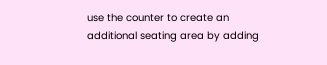use the counter to create an additional seating area by adding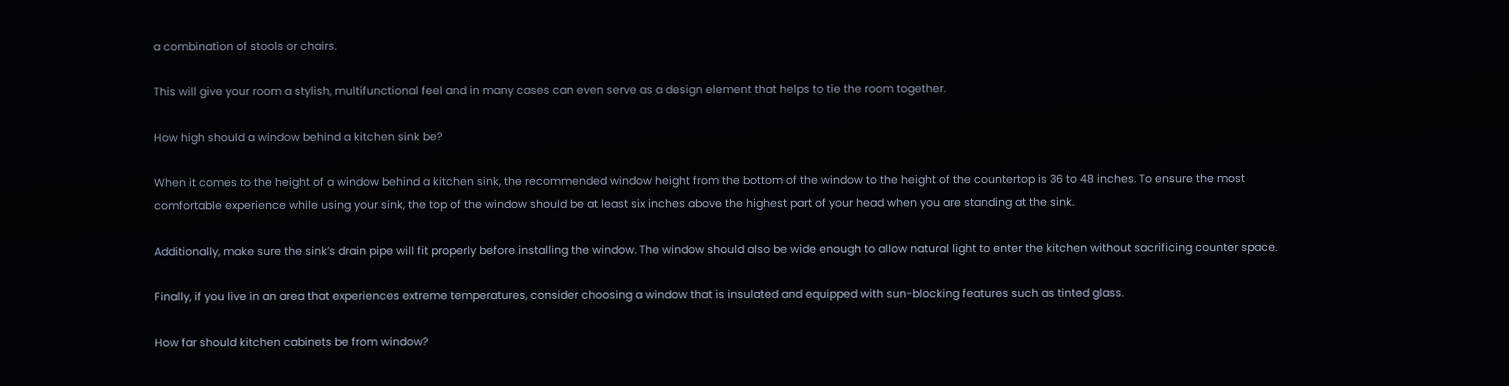a combination of stools or chairs.

This will give your room a stylish, multifunctional feel and in many cases can even serve as a design element that helps to tie the room together.

How high should a window behind a kitchen sink be?

When it comes to the height of a window behind a kitchen sink, the recommended window height from the bottom of the window to the height of the countertop is 36 to 48 inches. To ensure the most comfortable experience while using your sink, the top of the window should be at least six inches above the highest part of your head when you are standing at the sink.

Additionally, make sure the sink’s drain pipe will fit properly before installing the window. The window should also be wide enough to allow natural light to enter the kitchen without sacrificing counter space.

Finally, if you live in an area that experiences extreme temperatures, consider choosing a window that is insulated and equipped with sun-blocking features such as tinted glass.

How far should kitchen cabinets be from window?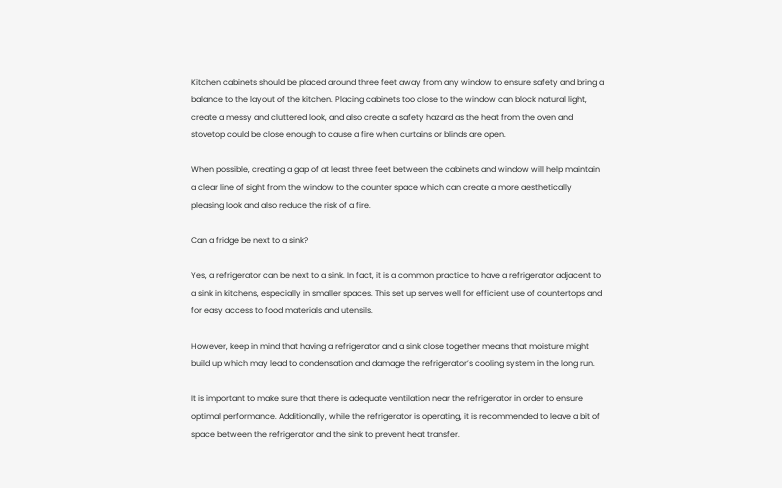Kitchen cabinets should be placed around three feet away from any window to ensure safety and bring a balance to the layout of the kitchen. Placing cabinets too close to the window can block natural light, create a messy and cluttered look, and also create a safety hazard as the heat from the oven and stovetop could be close enough to cause a fire when curtains or blinds are open.

When possible, creating a gap of at least three feet between the cabinets and window will help maintain a clear line of sight from the window to the counter space which can create a more aesthetically pleasing look and also reduce the risk of a fire.

Can a fridge be next to a sink?

Yes, a refrigerator can be next to a sink. In fact, it is a common practice to have a refrigerator adjacent to a sink in kitchens, especially in smaller spaces. This set up serves well for efficient use of countertops and for easy access to food materials and utensils.

However, keep in mind that having a refrigerator and a sink close together means that moisture might build up which may lead to condensation and damage the refrigerator’s cooling system in the long run.

It is important to make sure that there is adequate ventilation near the refrigerator in order to ensure optimal performance. Additionally, while the refrigerator is operating, it is recommended to leave a bit of space between the refrigerator and the sink to prevent heat transfer.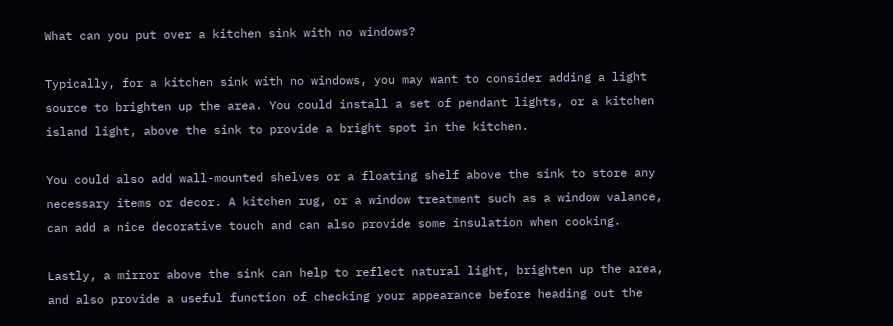What can you put over a kitchen sink with no windows?

Typically, for a kitchen sink with no windows, you may want to consider adding a light source to brighten up the area. You could install a set of pendant lights, or a kitchen island light, above the sink to provide a bright spot in the kitchen.

You could also add wall-mounted shelves or a floating shelf above the sink to store any necessary items or decor. A kitchen rug, or a window treatment such as a window valance, can add a nice decorative touch and can also provide some insulation when cooking.

Lastly, a mirror above the sink can help to reflect natural light, brighten up the area, and also provide a useful function of checking your appearance before heading out the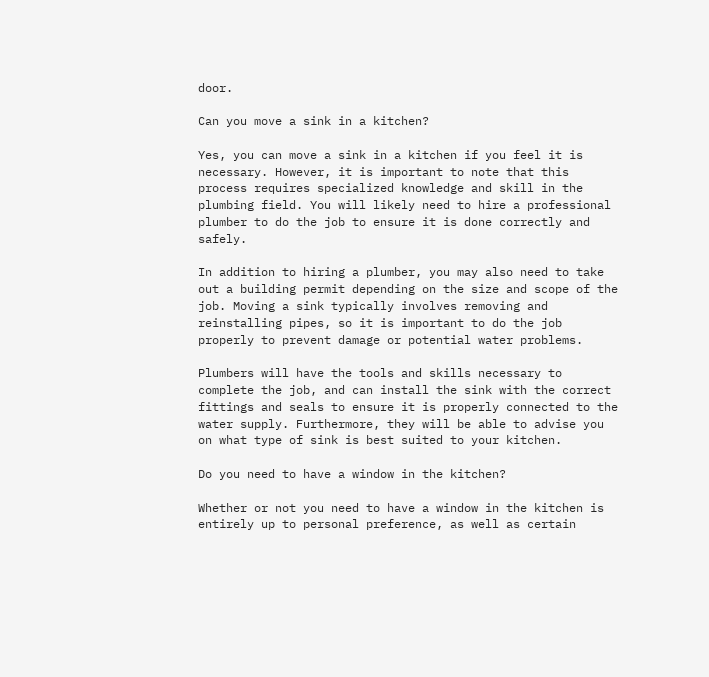door.

Can you move a sink in a kitchen?

Yes, you can move a sink in a kitchen if you feel it is necessary. However, it is important to note that this process requires specialized knowledge and skill in the plumbing field. You will likely need to hire a professional plumber to do the job to ensure it is done correctly and safely.

In addition to hiring a plumber, you may also need to take out a building permit depending on the size and scope of the job. Moving a sink typically involves removing and reinstalling pipes, so it is important to do the job properly to prevent damage or potential water problems.

Plumbers will have the tools and skills necessary to complete the job, and can install the sink with the correct fittings and seals to ensure it is properly connected to the water supply. Furthermore, they will be able to advise you on what type of sink is best suited to your kitchen.

Do you need to have a window in the kitchen?

Whether or not you need to have a window in the kitchen is entirely up to personal preference, as well as certain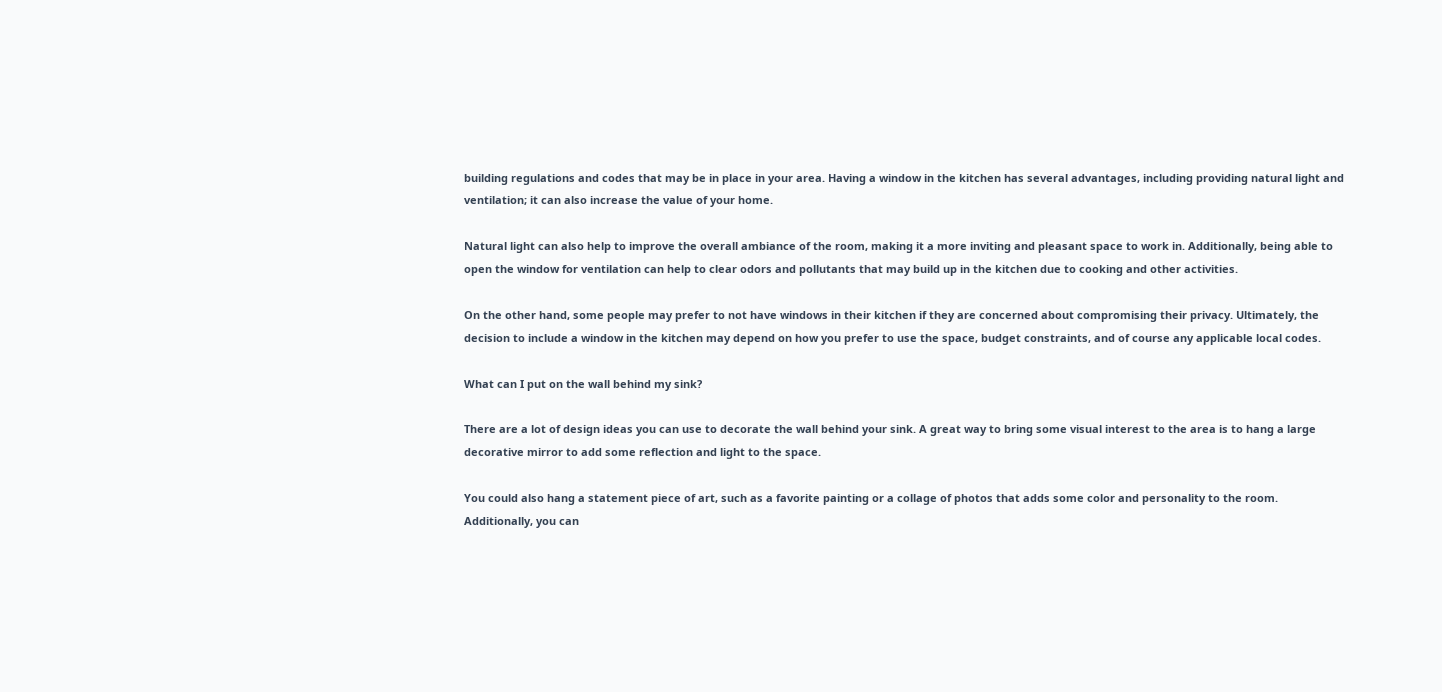building regulations and codes that may be in place in your area. Having a window in the kitchen has several advantages, including providing natural light and ventilation; it can also increase the value of your home.

Natural light can also help to improve the overall ambiance of the room, making it a more inviting and pleasant space to work in. Additionally, being able to open the window for ventilation can help to clear odors and pollutants that may build up in the kitchen due to cooking and other activities.

On the other hand, some people may prefer to not have windows in their kitchen if they are concerned about compromising their privacy. Ultimately, the decision to include a window in the kitchen may depend on how you prefer to use the space, budget constraints, and of course any applicable local codes.

What can I put on the wall behind my sink?

There are a lot of design ideas you can use to decorate the wall behind your sink. A great way to bring some visual interest to the area is to hang a large decorative mirror to add some reflection and light to the space.

You could also hang a statement piece of art, such as a favorite painting or a collage of photos that adds some color and personality to the room. Additionally, you can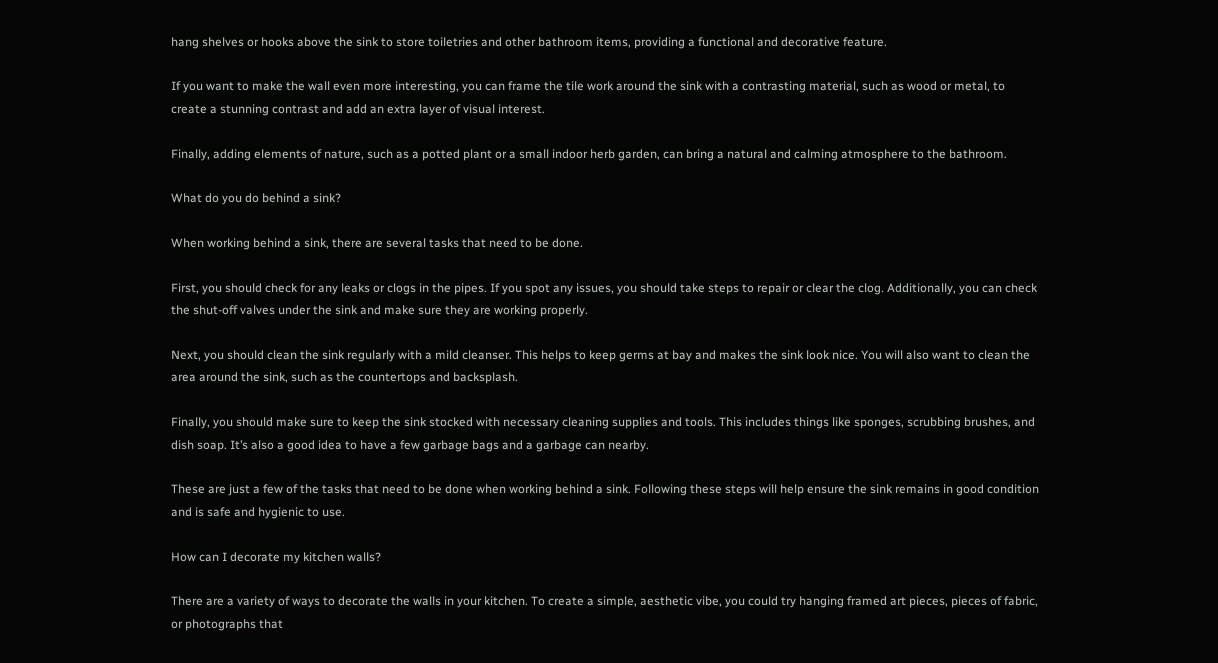hang shelves or hooks above the sink to store toiletries and other bathroom items, providing a functional and decorative feature.

If you want to make the wall even more interesting, you can frame the tile work around the sink with a contrasting material, such as wood or metal, to create a stunning contrast and add an extra layer of visual interest.

Finally, adding elements of nature, such as a potted plant or a small indoor herb garden, can bring a natural and calming atmosphere to the bathroom.

What do you do behind a sink?

When working behind a sink, there are several tasks that need to be done.

First, you should check for any leaks or clogs in the pipes. If you spot any issues, you should take steps to repair or clear the clog. Additionally, you can check the shut-off valves under the sink and make sure they are working properly.

Next, you should clean the sink regularly with a mild cleanser. This helps to keep germs at bay and makes the sink look nice. You will also want to clean the area around the sink, such as the countertops and backsplash.

Finally, you should make sure to keep the sink stocked with necessary cleaning supplies and tools. This includes things like sponges, scrubbing brushes, and dish soap. It’s also a good idea to have a few garbage bags and a garbage can nearby.

These are just a few of the tasks that need to be done when working behind a sink. Following these steps will help ensure the sink remains in good condition and is safe and hygienic to use.

How can I decorate my kitchen walls?

There are a variety of ways to decorate the walls in your kitchen. To create a simple, aesthetic vibe, you could try hanging framed art pieces, pieces of fabric, or photographs that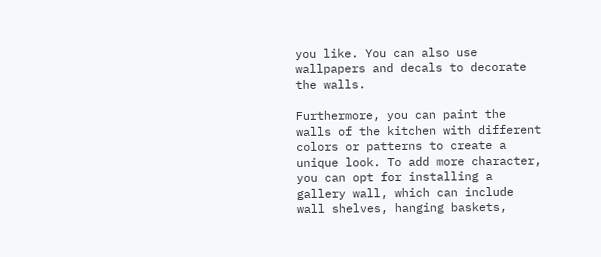you like. You can also use wallpapers and decals to decorate the walls.

Furthermore, you can paint the walls of the kitchen with different colors or patterns to create a unique look. To add more character, you can opt for installing a gallery wall, which can include wall shelves, hanging baskets,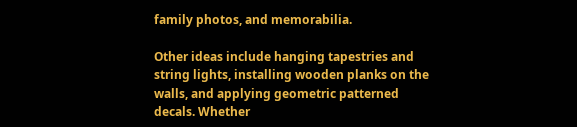family photos, and memorabilia.

Other ideas include hanging tapestries and string lights, installing wooden planks on the walls, and applying geometric patterned decals. Whether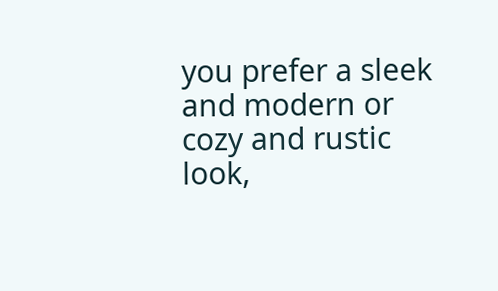you prefer a sleek and modern or cozy and rustic look,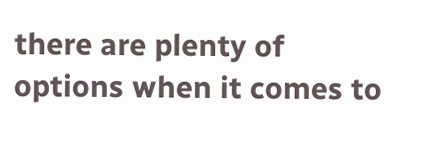there are plenty of options when it comes to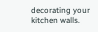decorating your kitchen walls.